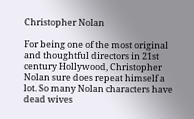Christopher Nolan

For being one of the most original and thoughtful directors in 21st century Hollywood, Christopher Nolan sure does repeat himself a lot. So many Nolan characters have dead wives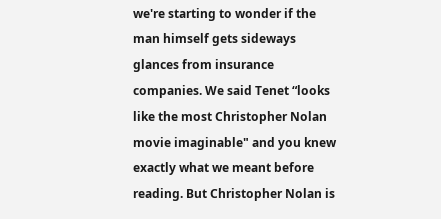we're starting to wonder if the man himself gets sideways glances from insurance companies. We said Tenet “looks like the most Christopher Nolan movie imaginable" and you knew exactly what we meant before reading. But Christopher Nolan is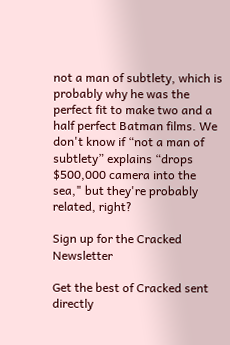not a man of subtlety, which is probably why he was the perfect fit to make two and a half perfect Batman films. We don't know if “not a man of subtlety” explains “drops $500,000 camera into the sea," but they're probably related, right?

Sign up for the Cracked Newsletter

Get the best of Cracked sent directly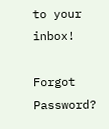to your inbox!

Forgot Password?